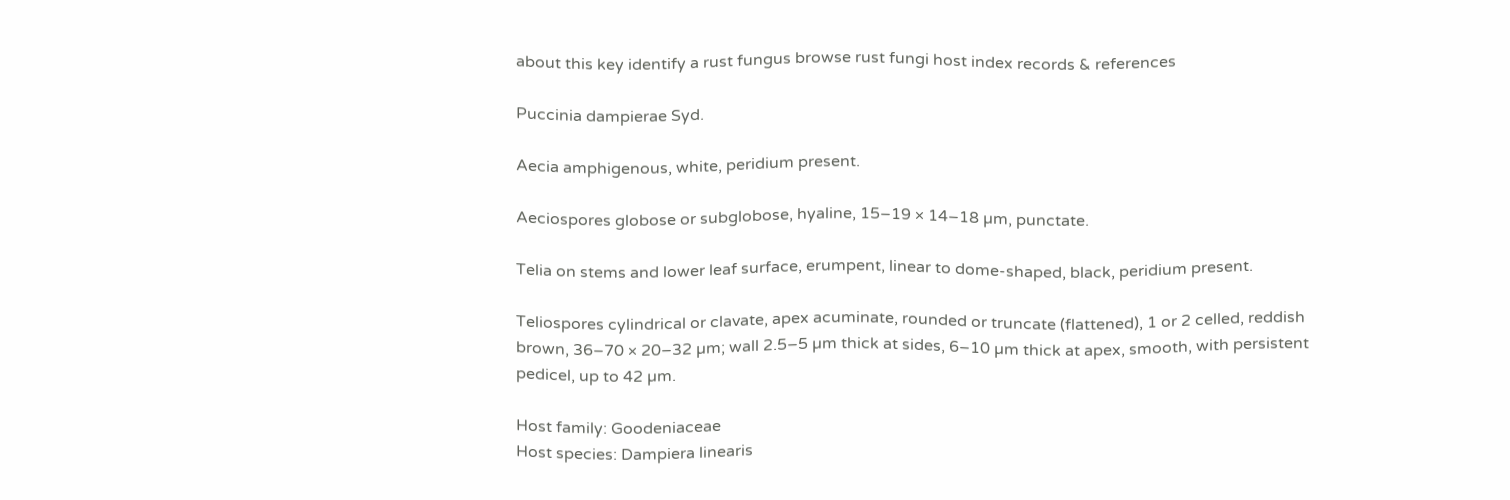about this key identify a rust fungus browse rust fungi host index records & references

Puccinia dampierae Syd.

Aecia amphigenous, white, peridium present.

Aeciospores globose or subglobose, hyaline, 15‒19 × 14‒18 µm, punctate.

Telia on stems and lower leaf surface, erumpent, linear to dome-shaped, black, peridium present.

Teliospores cylindrical or clavate, apex acuminate, rounded or truncate (flattened), 1 or 2 celled, reddish brown, 36‒70 × 20‒32 µm; wall 2.5‒5 µm thick at sides, 6‒10 µm thick at apex, smooth, with persistent pedicel, up to 42 µm.

Host family: Goodeniaceae
Host species: Dampiera linearis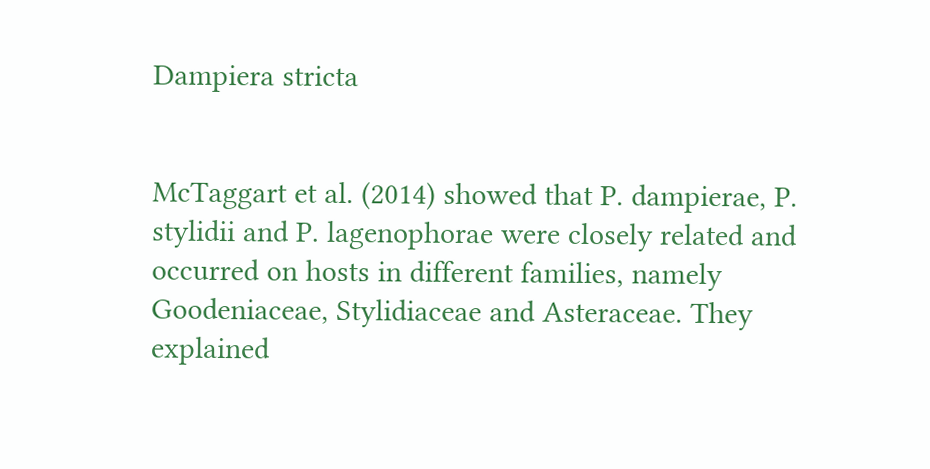Dampiera stricta


McTaggart et al. (2014) showed that P. dampierae, P. stylidii and P. lagenophorae were closely related and occurred on hosts in different families, namely Goodeniaceae, Stylidiaceae and Asteraceae. They explained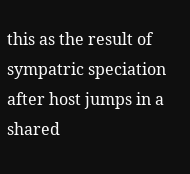this as the result of sympatric speciation after host jumps in a shared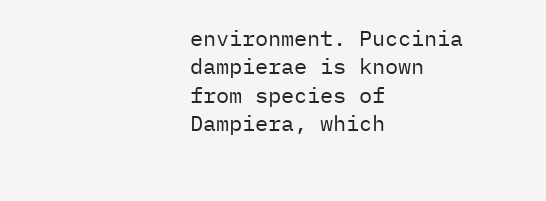environment. Puccinia dampierae is known from species of Dampiera, which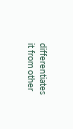differentiates it from other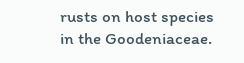rusts on host species in the Goodeniaceae.